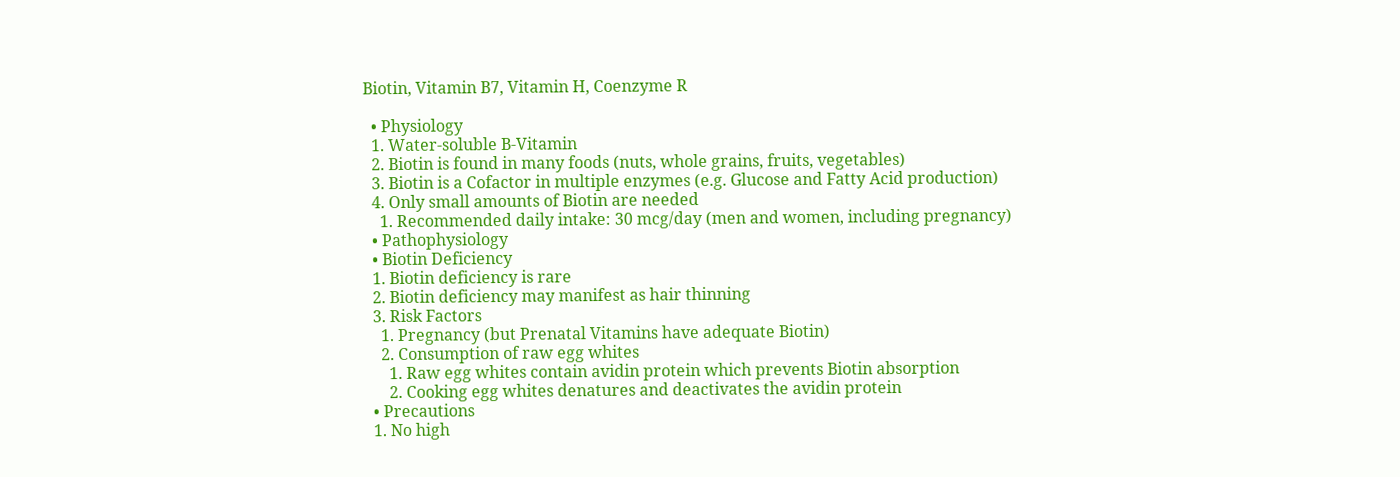Biotin, Vitamin B7, Vitamin H, Coenzyme R

  • Physiology
  1. Water-soluble B-Vitamin
  2. Biotin is found in many foods (nuts, whole grains, fruits, vegetables)
  3. Biotin is a Cofactor in multiple enzymes (e.g. Glucose and Fatty Acid production)
  4. Only small amounts of Biotin are needed
    1. Recommended daily intake: 30 mcg/day (men and women, including pregnancy)
  • Pathophysiology
  • Biotin Deficiency
  1. Biotin deficiency is rare
  2. Biotin deficiency may manifest as hair thinning
  3. Risk Factors
    1. Pregnancy (but Prenatal Vitamins have adequate Biotin)
    2. Consumption of raw egg whites
      1. Raw egg whites contain avidin protein which prevents Biotin absorption
      2. Cooking egg whites denatures and deactivates the avidin protein
  • Precautions
  1. No high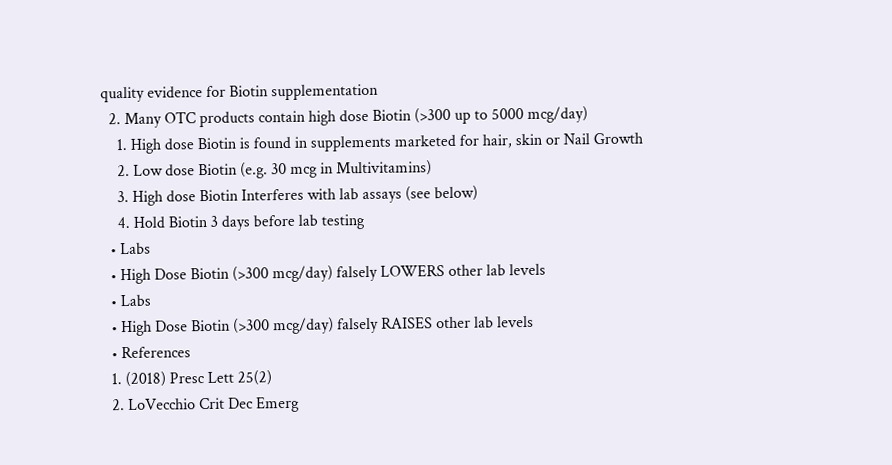quality evidence for Biotin supplementation
  2. Many OTC products contain high dose Biotin (>300 up to 5000 mcg/day)
    1. High dose Biotin is found in supplements marketed for hair, skin or Nail Growth
    2. Low dose Biotin (e.g. 30 mcg in Multivitamins)
    3. High dose Biotin Interferes with lab assays (see below)
    4. Hold Biotin 3 days before lab testing
  • Labs
  • High Dose Biotin (>300 mcg/day) falsely LOWERS other lab levels
  • Labs
  • High Dose Biotin (>300 mcg/day) falsely RAISES other lab levels
  • References
  1. (2018) Presc Lett 25(2)
  2. LoVecchio Crit Dec Emerg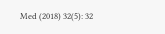Med (2018) 32(5): 32